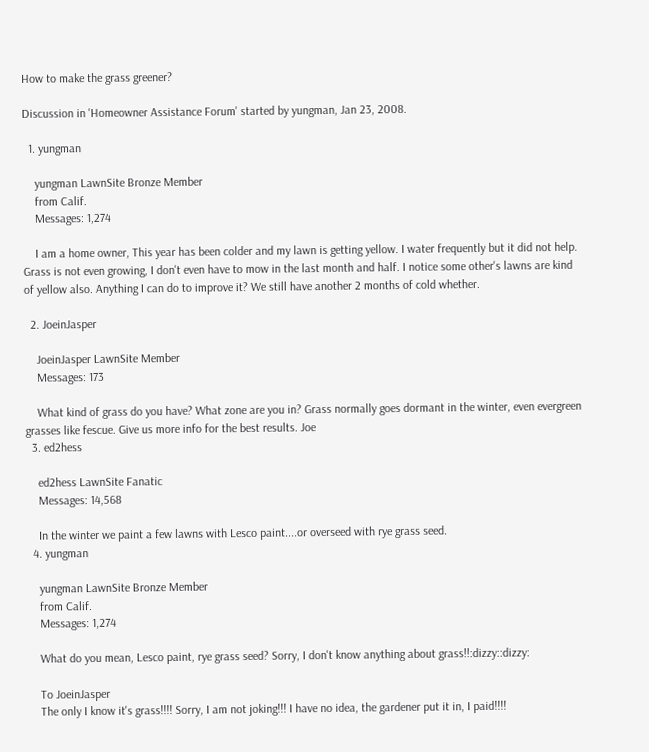How to make the grass greener?

Discussion in 'Homeowner Assistance Forum' started by yungman, Jan 23, 2008.

  1. yungman

    yungman LawnSite Bronze Member
    from Calif.
    Messages: 1,274

    I am a home owner, This year has been colder and my lawn is getting yellow. I water frequently but it did not help. Grass is not even growing, I don't even have to mow in the last month and half. I notice some other's lawns are kind of yellow also. Anything I can do to improve it? We still have another 2 months of cold whether.

  2. JoeinJasper

    JoeinJasper LawnSite Member
    Messages: 173

    What kind of grass do you have? What zone are you in? Grass normally goes dormant in the winter, even evergreen grasses like fescue. Give us more info for the best results. Joe
  3. ed2hess

    ed2hess LawnSite Fanatic
    Messages: 14,568

    In the winter we paint a few lawns with Lesco paint....or overseed with rye grass seed.
  4. yungman

    yungman LawnSite Bronze Member
    from Calif.
    Messages: 1,274

    What do you mean, Lesco paint, rye grass seed? Sorry, I don't know anything about grass!!:dizzy::dizzy:

    To JoeinJasper
    The only I know it's grass!!!! Sorry, I am not joking!!! I have no idea, the gardener put it in, I paid!!!!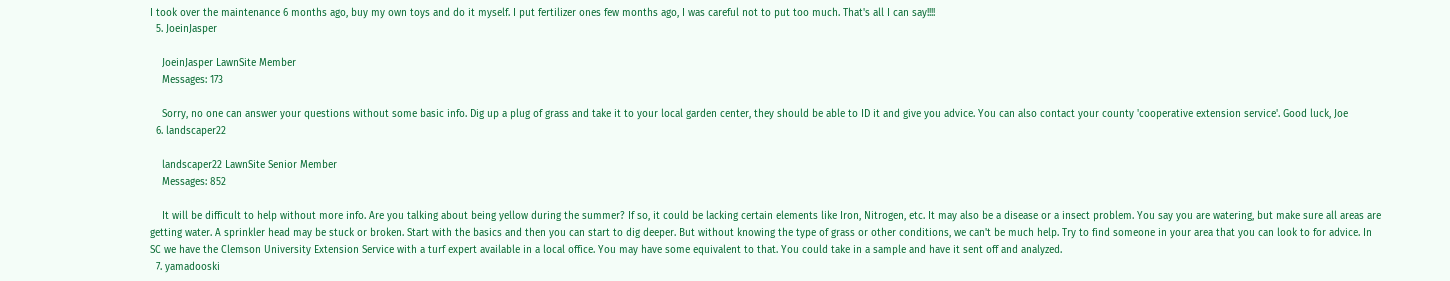I took over the maintenance 6 months ago, buy my own toys and do it myself. I put fertilizer ones few months ago, I was careful not to put too much. That's all I can say!!!!
  5. JoeinJasper

    JoeinJasper LawnSite Member
    Messages: 173

    Sorry, no one can answer your questions without some basic info. Dig up a plug of grass and take it to your local garden center, they should be able to ID it and give you advice. You can also contact your county 'cooperative extension service'. Good luck, Joe
  6. landscaper22

    landscaper22 LawnSite Senior Member
    Messages: 852

    It will be difficult to help without more info. Are you talking about being yellow during the summer? If so, it could be lacking certain elements like Iron, Nitrogen, etc. It may also be a disease or a insect problem. You say you are watering, but make sure all areas are getting water. A sprinkler head may be stuck or broken. Start with the basics and then you can start to dig deeper. But without knowing the type of grass or other conditions, we can't be much help. Try to find someone in your area that you can look to for advice. In SC we have the Clemson University Extension Service with a turf expert available in a local office. You may have some equivalent to that. You could take in a sample and have it sent off and analyzed.
  7. yamadooski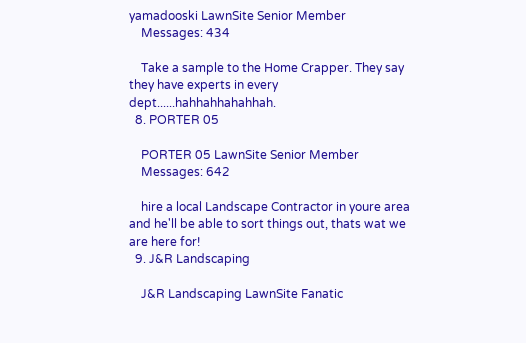yamadooski LawnSite Senior Member
    Messages: 434

    Take a sample to the Home Crapper. They say they have experts in every dept......hahhahhahahhah.
  8. PORTER 05

    PORTER 05 LawnSite Senior Member
    Messages: 642

    hire a local Landscape Contractor in youre area and he'll be able to sort things out, thats wat we are here for!
  9. J&R Landscaping

    J&R Landscaping LawnSite Fanatic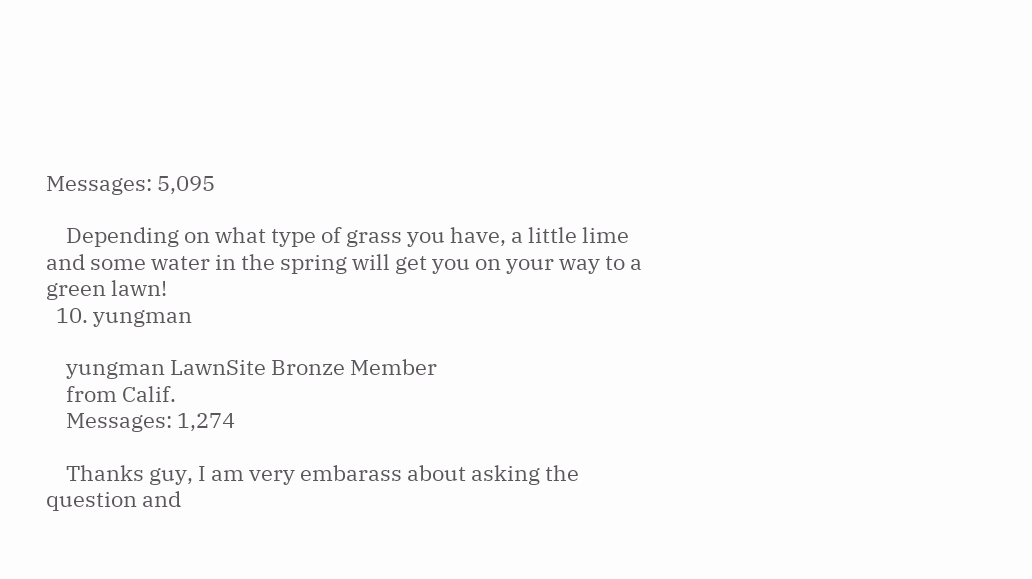Messages: 5,095

    Depending on what type of grass you have, a little lime and some water in the spring will get you on your way to a green lawn!
  10. yungman

    yungman LawnSite Bronze Member
    from Calif.
    Messages: 1,274

    Thanks guy, I am very embarass about asking the question and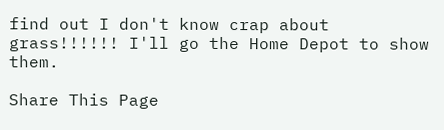find out I don't know crap about grass!!!!!! I'll go the Home Depot to show them.

Share This Page